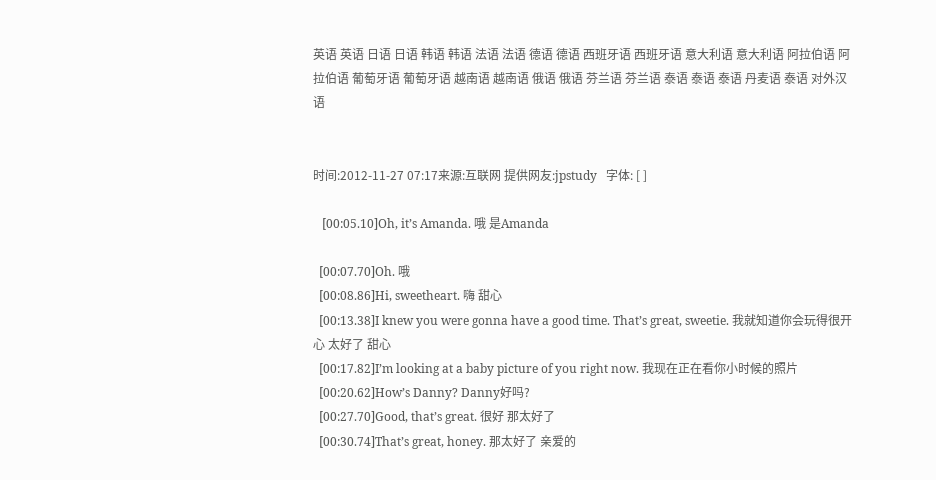英语 英语 日语 日语 韩语 韩语 法语 法语 德语 德语 西班牙语 西班牙语 意大利语 意大利语 阿拉伯语 阿拉伯语 葡萄牙语 葡萄牙语 越南语 越南语 俄语 俄语 芬兰语 芬兰语 泰语 泰语 泰语 丹麦语 泰语 对外汉语


时间:2012-11-27 07:17来源:互联网 提供网友:jpstudy   字体: [ ]

   [00:05.10]Oh, it’s Amanda. 哦 是Amanda

  [00:07.70]Oh. 哦
  [00:08.86]Hi, sweetheart. 嗨 甜心
  [00:13.38]I knew you were gonna have a good time. That’s great, sweetie. 我就知道你会玩得很开心 太好了 甜心
  [00:17.82]I’m looking at a baby picture of you right now. 我现在正在看你小时候的照片
  [00:20.62]How’s Danny? Danny好吗?
  [00:27.70]Good, that’s great. 很好 那太好了
  [00:30.74]That’s great, honey. 那太好了 亲爱的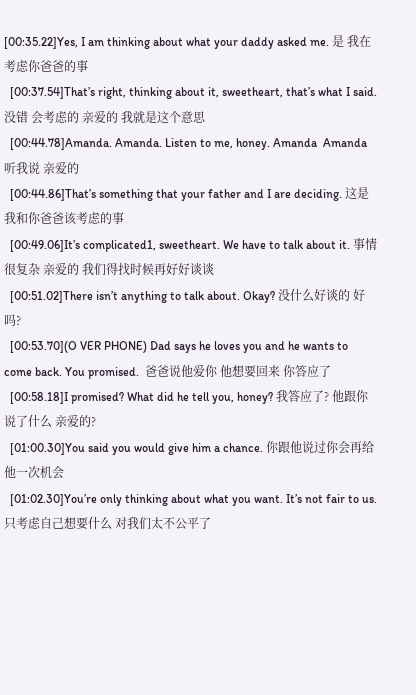[00:35.22]Yes, I am thinking about what your daddy asked me. 是 我在考虑你爸爸的事
  [00:37.54]That’s right, thinking about it, sweetheart, that’s what I said. 没错 会考虑的 亲爱的 我就是这个意思
  [00:44.78]Amanda. Amanda. Listen to me, honey. Amanda  Amanda  听我说 亲爱的
  [00:44.86]That’s something that your father and I are deciding. 这是我和你爸爸该考虑的事
  [00:49.06]It’s complicated1, sweetheart. We have to talk about it. 事情很复杂 亲爱的 我们得找时候再好好谈谈
  [00:51.02]There isn’t anything to talk about. Okay? 没什么好谈的 好吗?
  [00:53.70](O VER PHONE) Dad says he loves you and he wants to come back. You promised.  爸爸说他爱你 他想要回来 你答应了
  [00:58.18]I promised? What did he tell you, honey? 我答应了? 他跟你说了什么 亲爱的?
  [01:00.30]You said you would give him a chance. 你跟他说过你会再给他一次机会
  [01:02.30]You’re only thinking about what you want. It’s not fair to us. 只考虑自己想要什么 对我们太不公平了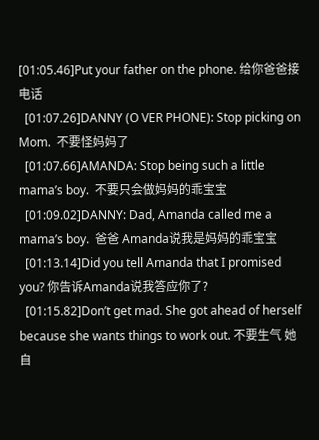[01:05.46]Put your father on the phone. 给你爸爸接电话
  [01:07.26]DANNY (O VER PHONE): Stop picking on Mom.  不要怪妈妈了
  [01:07.66]AMANDA: Stop being such a little mama’s boy.  不要只会做妈妈的乖宝宝
  [01:09.02]DANNY: Dad, Amanda called me a mama’s boy.  爸爸 Amanda说我是妈妈的乖宝宝
  [01:13.14]Did you tell Amanda that I promised you? 你告诉Amanda说我答应你了?
  [01:15.82]Don’t get mad. She got ahead of herself because she wants things to work out. 不要生气 她自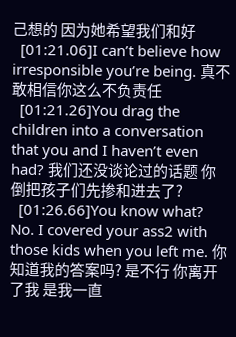己想的 因为她希望我们和好
  [01:21.06]I can’t believe how irresponsible you’re being. 真不敢相信你这么不负责任
  [01:21.26]You drag the children into a conversation that you and I haven’t even had? 我们还没谈论过的话题 你倒把孩子们先掺和进去了?
  [01:26.66]You know what? No. I covered your ass2 with those kids when you left me. 你知道我的答案吗? 是不行 你离开了我 是我一直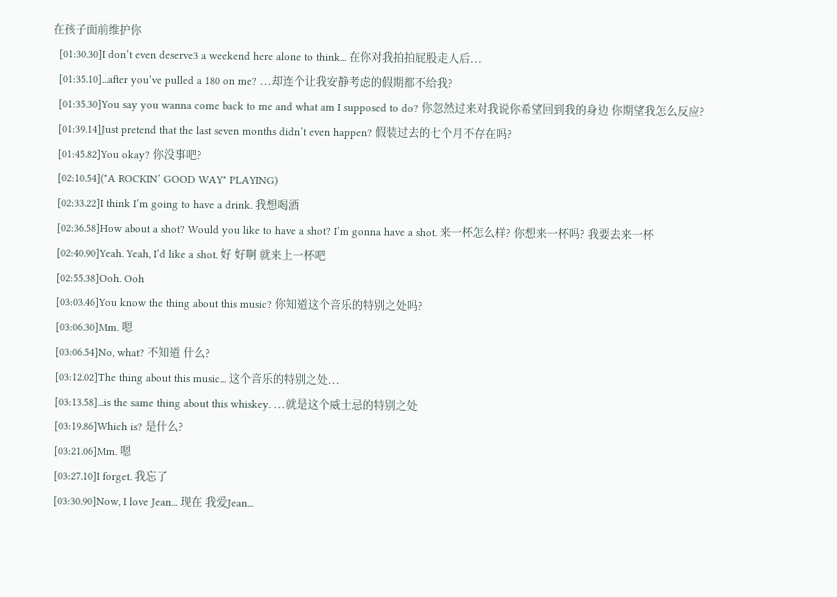在孩子面前维护你
  [01:30.30]I don’t even deserve3 a weekend here alone to think... 在你对我拍拍屁股走人后...
  [01:35.10]...after you’ve pulled a 180 on me? ...却连个让我安静考虑的假期都不给我?
  [01:35.30]You say you wanna come back to me and what am I supposed to do? 你忽然过来对我说你希望回到我的身边 你期望我怎么反应?
  [01:39.14]Just pretend that the last seven months didn’t even happen? 假装过去的七个月不存在吗?
  [01:45.82]You okay? 你没事吧?
  [02:10.54]("A ROCKIN’ GOOD WAY" PLAYING)
  [02:33.22]I think I’m going to have a drink. 我想喝酒
  [02:36.58]How about a shot? Would you like to have a shot? I’m gonna have a shot. 来一杯怎么样? 你想来一杯吗? 我要去来一杯
  [02:40.90]Yeah. Yeah, I’d like a shot. 好 好啊 就来上一杯吧
  [02:55.38]Ooh. Ooh
  [03:03.46]You know the thing about this music? 你知道这个音乐的特别之处吗?
  [03:06.30]Mm. 嗯
  [03:06.54]No, what? 不知道 什么?
  [03:12.02]The thing about this music... 这个音乐的特别之处...
  [03:13.58]...is the same thing about this whiskey. ...就是这个威士忌的特别之处
  [03:19.86]Which is? 是什么?
  [03:21.06]Mm. 嗯
  [03:27.10]I forget. 我忘了
  [03:30.90]Now, I love Jean... 现在 我爱Jean...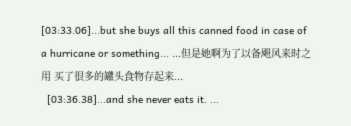[03:33.06]...but she buys all this canned food in case of a hurricane or something... ...但是她啊为了以备飓风来时之用 买了很多的罐头食物存起来...
  [03:36.38]...and she never eats it. ...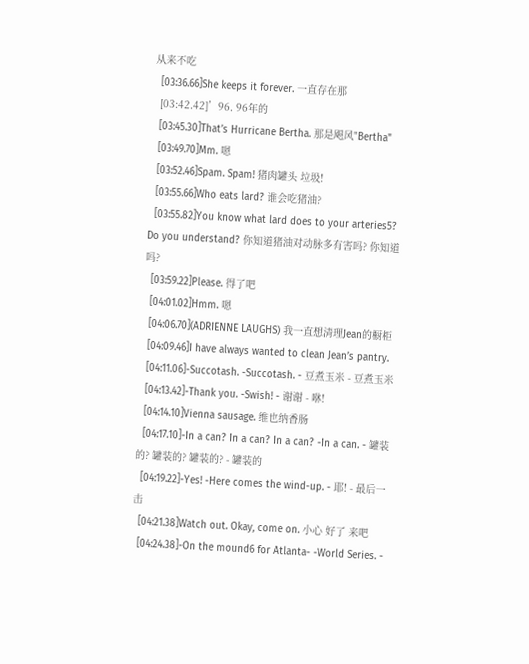从来不吃
  [03:36.66]She keeps it forever. 一直存在那
  [03:42.42]’96. 96年的
  [03:45.30]That’s Hurricane Bertha. 那是飓风"Bertha"
  [03:49.70]Mm. 嗯
  [03:52.46]Spam. Spam! 猪肉罐头 垃圾!
  [03:55.66]Who eats lard? 谁会吃猪油?
  [03:55.82]You know what lard does to your arteries5? Do you understand? 你知道猪油对动脉多有害吗? 你知道吗?
  [03:59.22]Please. 得了吧
  [04:01.02]Hmm. 嗯
  [04:06.70](ADRIENNE LAUGHS) 我一直想清理Jean的橱柜
  [04:09.46]I have always wanted to clean Jean’s pantry.
  [04:11.06]-Succotash. -Succotash. - 豆煮玉米 - 豆煮玉米
  [04:13.42]-Thank you. -Swish! - 谢谢 - 咻!
  [04:14.10]Vienna sausage. 维也纳香肠
  [04:17.10]-In a can? In a can? In a can? -In a can. - 罐装的? 罐装的? 罐装的? - 罐装的
  [04:19.22]-Yes! -Here comes the wind-up. - 耶! - 最后一击
  [04:21.38]Watch out. Okay, come on. 小心 好了 来吧
  [04:24.38]-On the mound6 for Atlanta- -World Series. -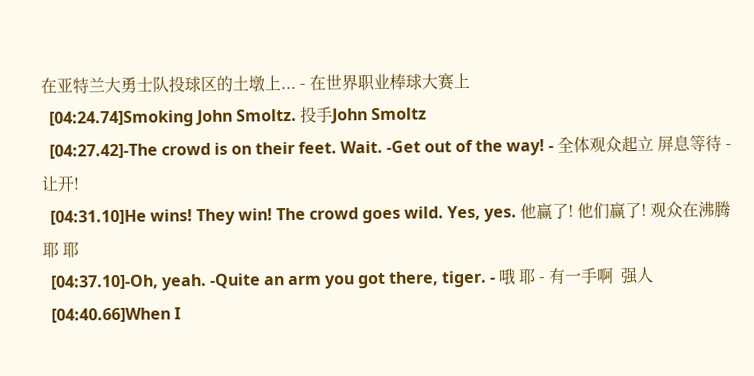在亚特兰大勇士队投球区的土墩上... - 在世界职业棒球大赛上
  [04:24.74]Smoking John Smoltz. 投手John Smoltz
  [04:27.42]-The crowd is on their feet. Wait. -Get out of the way! - 全体观众起立 屏息等待 - 让开!
  [04:31.10]He wins! They win! The crowd goes wild. Yes, yes. 他赢了! 他们赢了! 观众在沸腾 耶 耶
  [04:37.10]-Oh, yeah. -Quite an arm you got there, tiger. - 哦 耶 - 有一手啊  强人
  [04:40.66]When I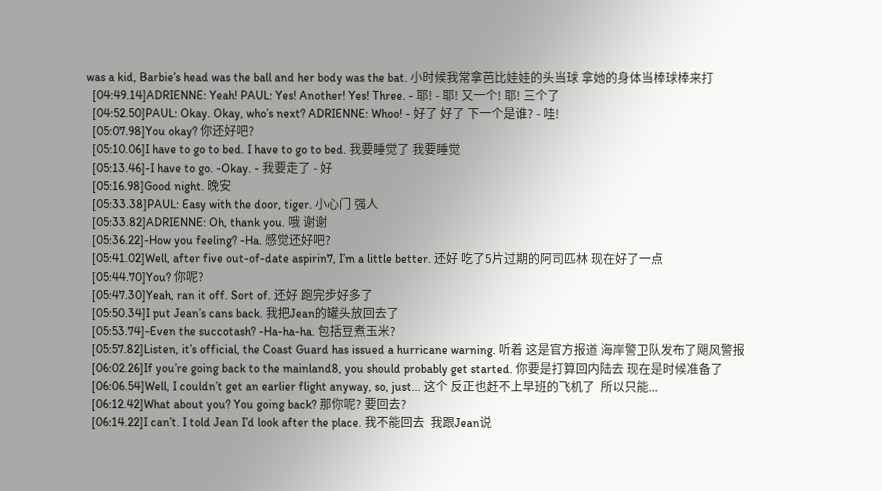was a kid, Barbie’s head was the ball and her body was the bat. 小时候我常拿芭比娃娃的头当球 拿她的身体当棒球棒来打
  [04:49.14]ADRIENNE: Yeah! PAUL: Yes! Another! Yes! Three. - 耶! - 耶! 又一个! 耶! 三个了
  [04:52.50]PAUL: Okay. Okay, who’s next? ADRIENNE: Whoo! - 好了 好了 下一个是谁? - 哇!
  [05:07.98]You okay? 你还好吧?
  [05:10.06]I have to go to bed. I have to go to bed. 我要睡觉了 我要睡觉
  [05:13.46]-I have to go. -Okay. - 我要走了 - 好
  [05:16.98]Good night. 晚安
  [05:33.38]PAUL: Easy with the door, tiger. 小心门 强人
  [05:33.82]ADRIENNE: Oh, thank you. 哦 谢谢
  [05:36.22]-How you feeling? -Ha. 感觉还好吧?
  [05:41.02]Well, after five out-of-date aspirin7, I’m a little better. 还好 吃了5片过期的阿司匹林 现在好了一点
  [05:44.70]You? 你呢?
  [05:47.30]Yeah, ran it off. Sort of. 还好 跑完步好多了
  [05:50.34]I put Jean’s cans back. 我把Jean的罐头放回去了
  [05:53.74]-Even the succotash? -Ha-ha-ha. 包括豆煮玉米?
  [05:57.82]Listen, it’s official, the Coast Guard has issued a hurricane warning. 听着 这是官方报道 海岸警卫队发布了飓风警报
  [06:02.26]If you’re going back to the mainland8, you should probably get started. 你要是打算回内陆去 现在是时候准备了
  [06:06.54]Well, I couldn’t get an earlier flight anyway, so, just... 这个 反正也赶不上早班的飞机了  所以只能...
  [06:12.42]What about you? You going back? 那你呢? 要回去?
  [06:14.22]I can’t. I told Jean I’d look after the place. 我不能回去  我跟Jean说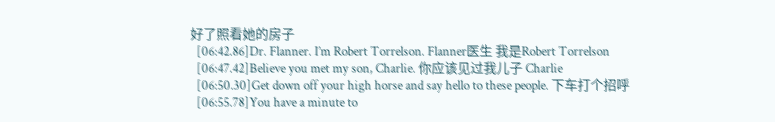好了照看她的房子
  [06:42.86]Dr. Flanner. I’m Robert Torrelson. Flanner医生 我是Robert Torrelson
  [06:47.42]Believe you met my son, Charlie. 你应该见过我儿子 Charlie
  [06:50.30]Get down off your high horse and say hello to these people. 下车打个招呼
  [06:55.78]You have a minute to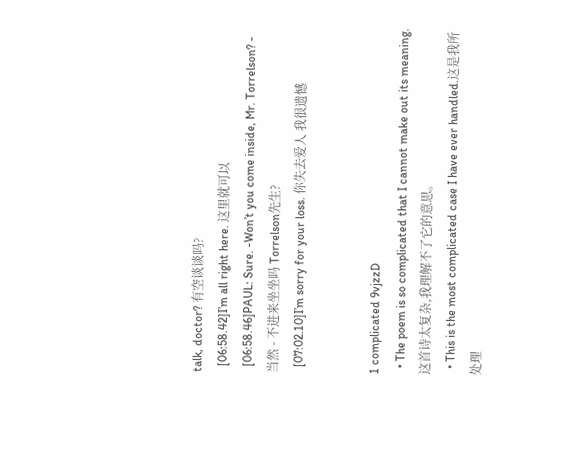talk, doctor? 有空谈谈吗?
  [06:58.42]I’m all right here. 这里就可以
  [06:58.46]PAUL: Sure. -Won’t you come inside, Mr. Torrelson? - 当然 - 不进来坐坐吗 Torrelson先生?
  [07:02.10]I’m sorry for your loss. 你失去爱人 我很遗憾


1 complicated 9vjzzD
  • The poem is so complicated that I cannot make out its meaning.这首诗太复杂,我理解不了它的意思。
  • This is the most complicated case I have ever handled.这是我所处理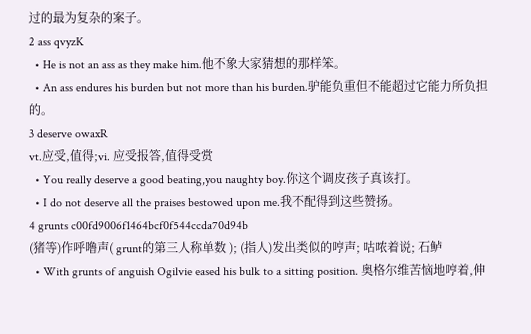过的最为复杂的案子。
2 ass qvyzK
  • He is not an ass as they make him.他不象大家猜想的那样笨。
  • An ass endures his burden but not more than his burden.驴能负重但不能超过它能力所负担的。
3 deserve owaxR
vt.应受,值得;vi. 应受报答,值得受赏
  • You really deserve a good beating,you naughty boy.你这个调皮孩子真该打。
  • I do not deserve all the praises bestowed upon me.我不配得到这些赞扬。
4 grunts c00fd9006f1464bcf0f544ccda70d94b
(猪等)作呼噜声( grunt的第三人称单数 ); (指人)发出类似的哼声; 咕哝着说; 石鲈
  • With grunts of anguish Ogilvie eased his bulk to a sitting position. 奥格尔维苦恼地哼着,伸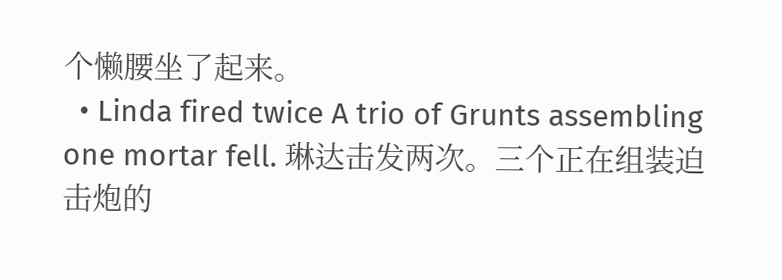个懒腰坐了起来。
  • Linda fired twice A trio of Grunts assembling one mortar fell. 琳达击发两次。三个正在组装迫击炮的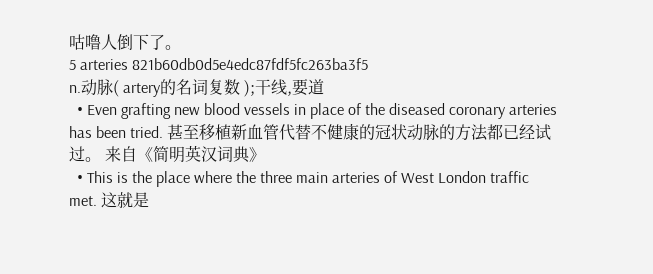咕噜人倒下了。
5 arteries 821b60db0d5e4edc87fdf5fc263ba3f5
n.动脉( artery的名词复数 );干线,要道
  • Even grafting new blood vessels in place of the diseased coronary arteries has been tried. 甚至移植新血管代替不健康的冠状动脉的方法都已经试过。 来自《简明英汉词典》
  • This is the place where the three main arteries of West London traffic met. 这就是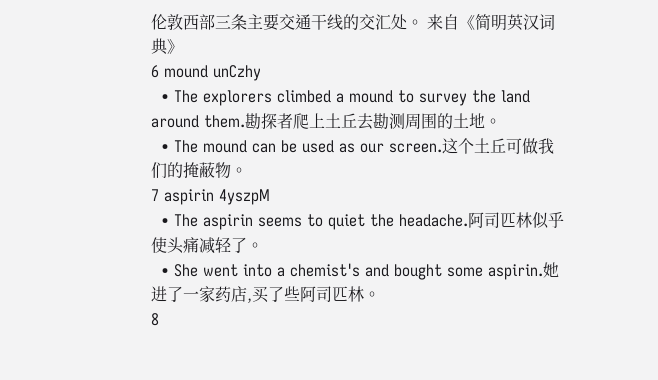伦敦西部三条主要交通干线的交汇处。 来自《简明英汉词典》
6 mound unCzhy
  • The explorers climbed a mound to survey the land around them.勘探者爬上土丘去勘测周围的土地。
  • The mound can be used as our screen.这个土丘可做我们的掩蔽物。
7 aspirin 4yszpM
  • The aspirin seems to quiet the headache.阿司匹林似乎使头痛减轻了。
  • She went into a chemist's and bought some aspirin.她进了一家药店,买了些阿司匹林。
8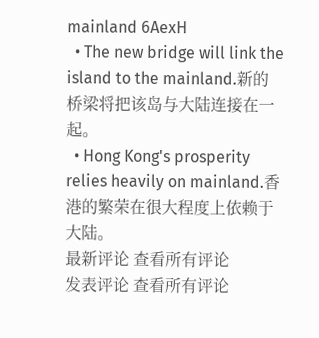mainland 6AexH
  • The new bridge will link the island to the mainland.新的桥梁将把该岛与大陆连接在一起。
  • Hong Kong's prosperity relies heavily on mainland.香港的繁荣在很大程度上依赖于大陆。
最新评论 查看所有评论
发表评论 查看所有评论